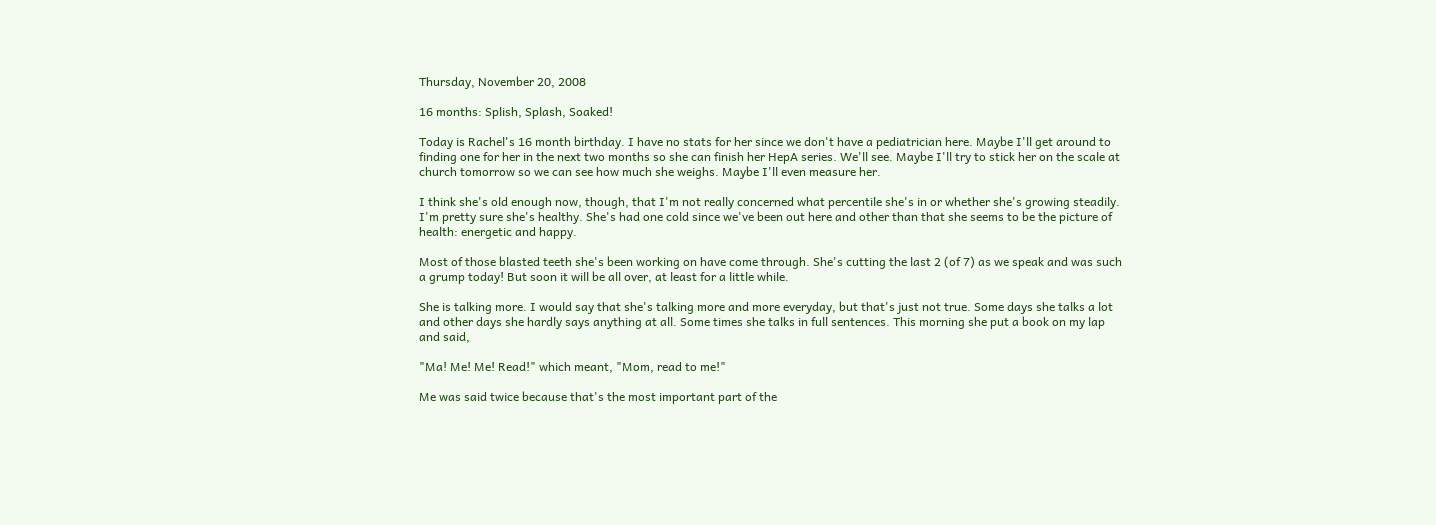Thursday, November 20, 2008

16 months: Splish, Splash, Soaked!

Today is Rachel's 16 month birthday. I have no stats for her since we don't have a pediatrician here. Maybe I'll get around to finding one for her in the next two months so she can finish her HepA series. We'll see. Maybe I'll try to stick her on the scale at church tomorrow so we can see how much she weighs. Maybe I'll even measure her.

I think she's old enough now, though, that I'm not really concerned what percentile she's in or whether she's growing steadily. I'm pretty sure she's healthy. She's had one cold since we've been out here and other than that she seems to be the picture of health: energetic and happy.

Most of those blasted teeth she's been working on have come through. She's cutting the last 2 (of 7) as we speak and was such a grump today! But soon it will be all over, at least for a little while.

She is talking more. I would say that she's talking more and more everyday, but that's just not true. Some days she talks a lot and other days she hardly says anything at all. Some times she talks in full sentences. This morning she put a book on my lap and said,

"Ma! Me! Me! Read!" which meant, "Mom, read to me!"

Me was said twice because that's the most important part of the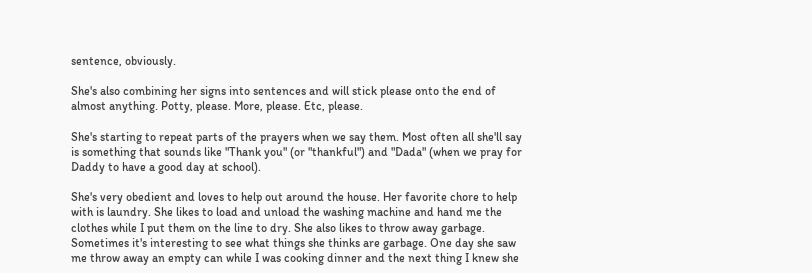sentence, obviously.

She's also combining her signs into sentences and will stick please onto the end of almost anything. Potty, please. More, please. Etc, please.

She's starting to repeat parts of the prayers when we say them. Most often all she'll say is something that sounds like "Thank you" (or "thankful") and "Dada" (when we pray for Daddy to have a good day at school).

She's very obedient and loves to help out around the house. Her favorite chore to help with is laundry. She likes to load and unload the washing machine and hand me the clothes while I put them on the line to dry. She also likes to throw away garbage. Sometimes it's interesting to see what things she thinks are garbage. One day she saw me throw away an empty can while I was cooking dinner and the next thing I knew she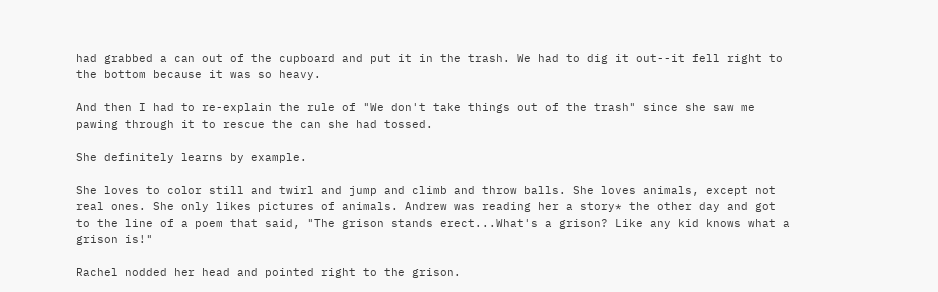had grabbed a can out of the cupboard and put it in the trash. We had to dig it out--it fell right to the bottom because it was so heavy.

And then I had to re-explain the rule of "We don't take things out of the trash" since she saw me pawing through it to rescue the can she had tossed.

She definitely learns by example.

She loves to color still and twirl and jump and climb and throw balls. She loves animals, except not real ones. She only likes pictures of animals. Andrew was reading her a story* the other day and got to the line of a poem that said, "The grison stands erect...What's a grison? Like any kid knows what a grison is!"

Rachel nodded her head and pointed right to the grison.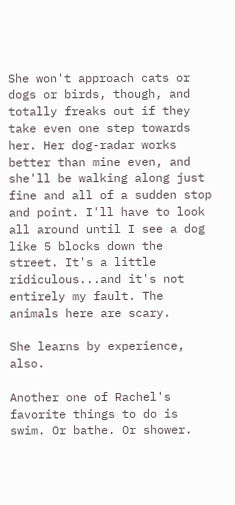She won't approach cats or dogs or birds, though, and totally freaks out if they take even one step towards her. Her dog-radar works better than mine even, and she'll be walking along just fine and all of a sudden stop and point. I'll have to look all around until I see a dog like 5 blocks down the street. It's a little ridiculous...and it's not entirely my fault. The animals here are scary.

She learns by experience, also.

Another one of Rachel's favorite things to do is swim. Or bathe. Or shower.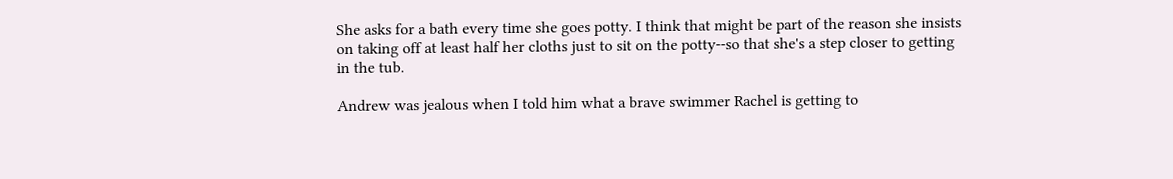She asks for a bath every time she goes potty. I think that might be part of the reason she insists on taking off at least half her cloths just to sit on the potty--so that she's a step closer to getting in the tub.

Andrew was jealous when I told him what a brave swimmer Rachel is getting to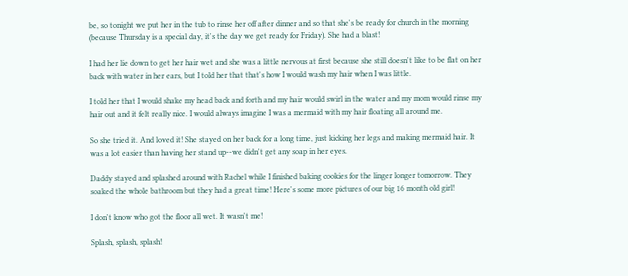be, so tonight we put her in the tub to rinse her off after dinner and so that she's be ready for church in the morning (because Thursday is a special day, it's the day we get ready for Friday). She had a blast!

I had her lie down to get her hair wet and she was a little nervous at first because she still doesn't like to be flat on her back with water in her ears, but I told her that that's how I would wash my hair when I was little.

I told her that I would shake my head back and forth and my hair would swirl in the water and my mom would rinse my hair out and it felt really nice. I would always imagine I was a mermaid with my hair floating all around me.

So she tried it. And loved it! She stayed on her back for a long time, just kicking her legs and making mermaid hair. It was a lot easier than having her stand up--we didn't get any soap in her eyes.

Daddy stayed and splashed around with Rachel while I finished baking cookies for the linger longer tomorrow. They soaked the whole bathroom but they had a great time! Here's some more pictures of our big 16 month old girl!

I don't know who got the floor all wet. It wasn't me!

Splash, splash, splash!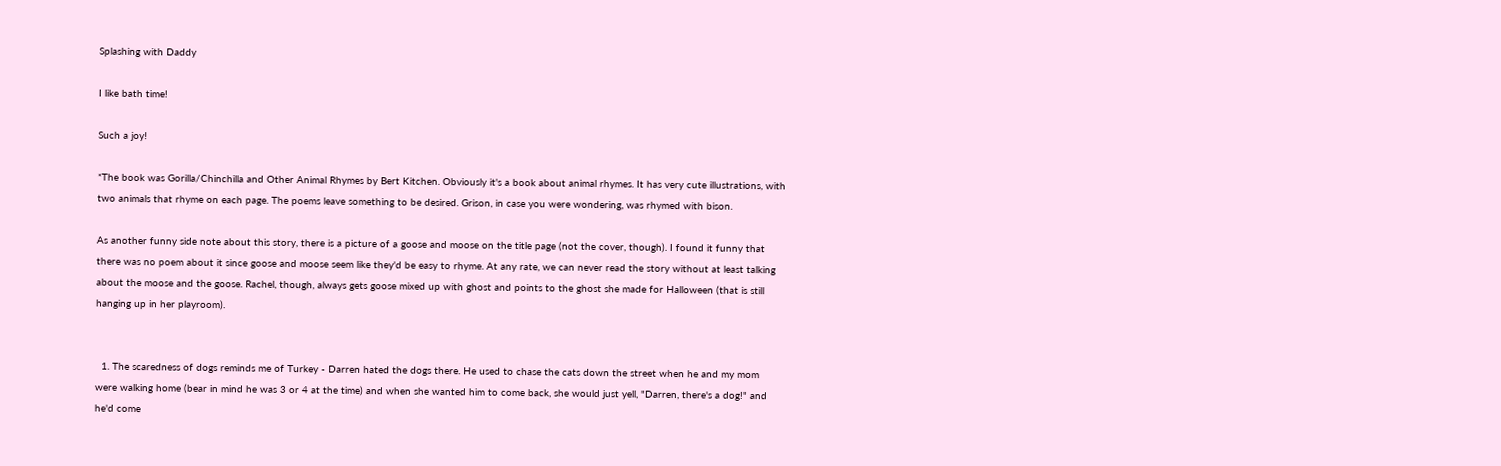Splashing with Daddy

I like bath time!

Such a joy!

*The book was Gorilla/Chinchilla and Other Animal Rhymes by Bert Kitchen. Obviously it's a book about animal rhymes. It has very cute illustrations, with two animals that rhyme on each page. The poems leave something to be desired. Grison, in case you were wondering, was rhymed with bison.

As another funny side note about this story, there is a picture of a goose and moose on the title page (not the cover, though). I found it funny that there was no poem about it since goose and moose seem like they'd be easy to rhyme. At any rate, we can never read the story without at least talking about the moose and the goose. Rachel, though, always gets goose mixed up with ghost and points to the ghost she made for Halloween (that is still hanging up in her playroom).


  1. The scaredness of dogs reminds me of Turkey - Darren hated the dogs there. He used to chase the cats down the street when he and my mom were walking home (bear in mind he was 3 or 4 at the time) and when she wanted him to come back, she would just yell, "Darren, there's a dog!" and he'd come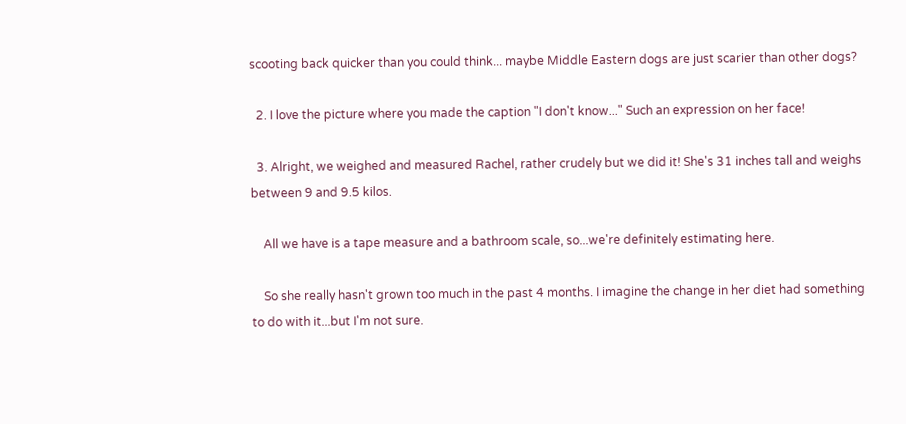scooting back quicker than you could think... maybe Middle Eastern dogs are just scarier than other dogs?

  2. I love the picture where you made the caption "I don't know..." Such an expression on her face!

  3. Alright, we weighed and measured Rachel, rather crudely but we did it! She's 31 inches tall and weighs between 9 and 9.5 kilos.

    All we have is a tape measure and a bathroom scale, so...we're definitely estimating here.

    So she really hasn't grown too much in the past 4 months. I imagine the change in her diet had something to do with it...but I'm not sure.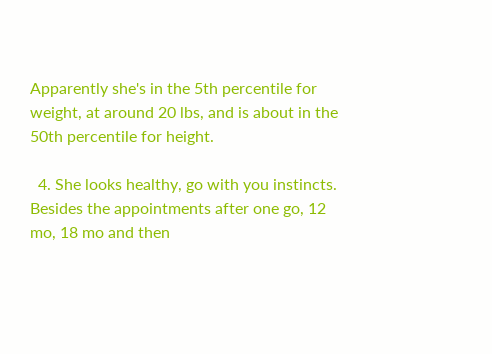Apparently she's in the 5th percentile for weight, at around 20 lbs, and is about in the 50th percentile for height.

  4. She looks healthy, go with you instincts. Besides the appointments after one go, 12 mo, 18 mo and then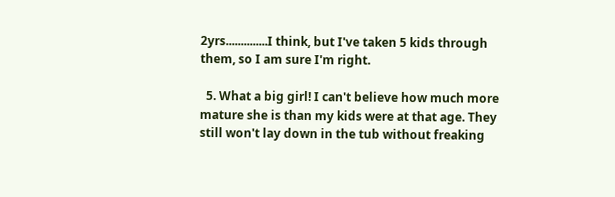2yrs..............I think, but I've taken 5 kids through them, so I am sure I'm right.

  5. What a big girl! I can't believe how much more mature she is than my kids were at that age. They still won't lay down in the tub without freaking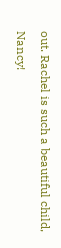out. Rachel is such a beautiful child, Nancy!